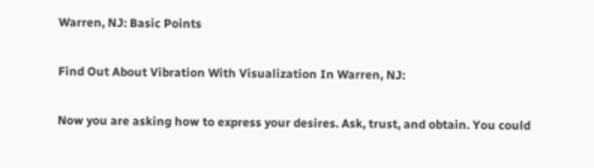Warren, NJ: Basic Points

Find Out About Vibration With Visualization In Warren, NJ:

Now you are asking how to express your desires. Ask, trust, and obtain. You could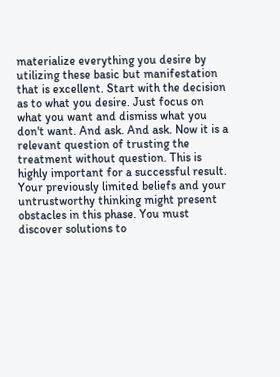materialize everything you desire by utilizing these basic but manifestation that is excellent. Start with the decision as to what you desire. Just focus on what you want and dismiss what you don't want. And ask. And ask. Now it is a relevant question of trusting the treatment without question. This is highly important for a successful result. Your previously limited beliefs and your untrustworthy thinking might present obstacles in this phase. You must discover solutions to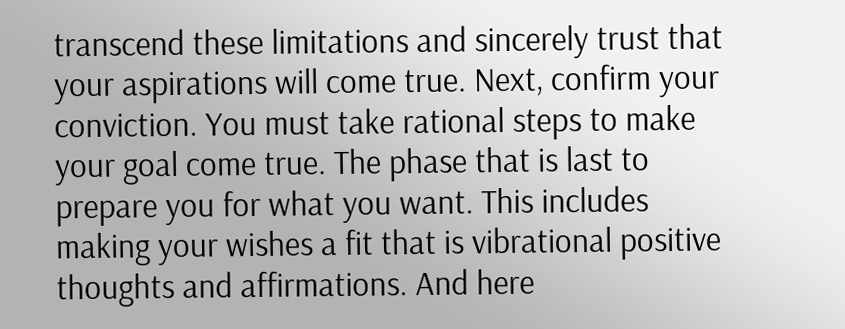transcend these limitations and sincerely trust that your aspirations will come true. Next, confirm your conviction. You must take rational steps to make your goal come true. The phase that is last to prepare you for what you want. This includes making your wishes a fit that is vibrational positive thoughts and affirmations. And here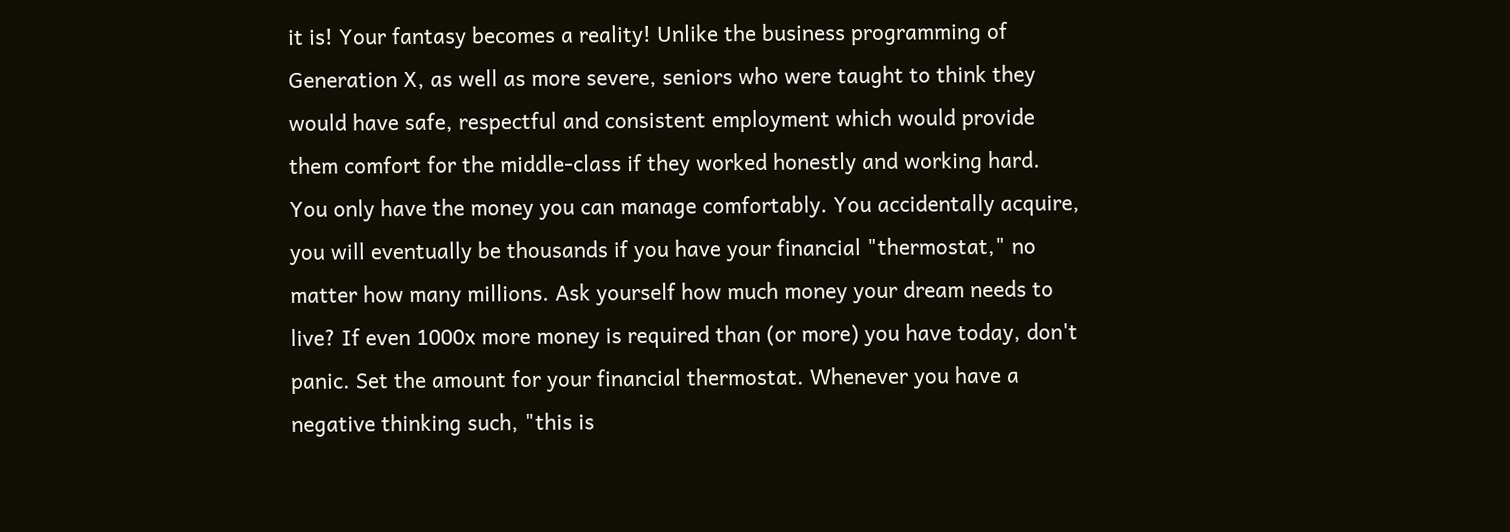it is! Your fantasy becomes a reality! Unlike the business programming of Generation X, as well as more severe, seniors who were taught to think they would have safe, respectful and consistent employment which would provide them comfort for the middle-class if they worked honestly and working hard. You only have the money you can manage comfortably. You accidentally acquire, you will eventually be thousands if you have your financial "thermostat," no matter how many millions. Ask yourself how much money your dream needs to live? If even 1000x more money is required than (or more) you have today, don't panic. Set the amount for your financial thermostat. Whenever you have a negative thinking such, "this is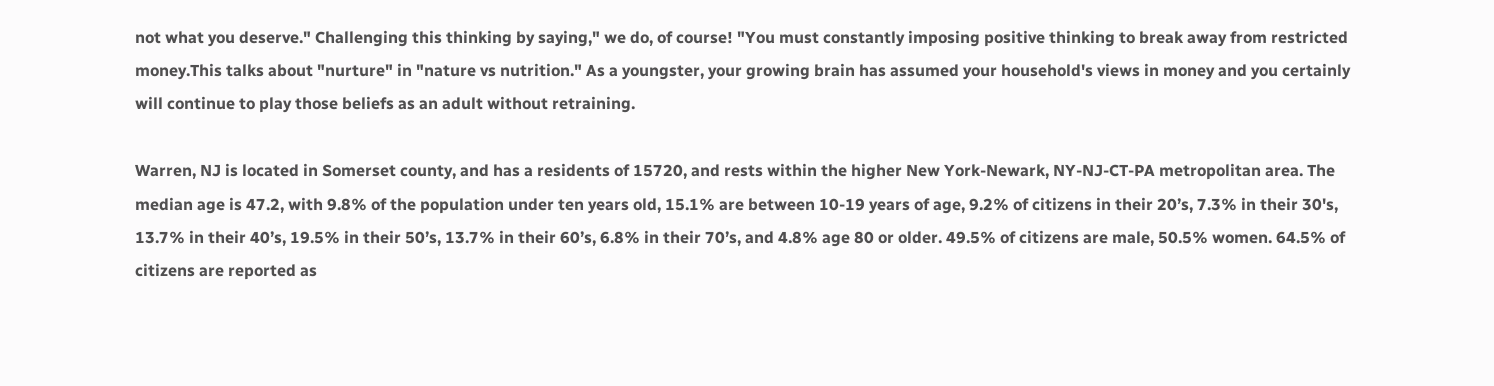not what you deserve." Challenging this thinking by saying," we do, of course! "You must constantly imposing positive thinking to break away from restricted money.This talks about "nurture" in "nature vs nutrition." As a youngster, your growing brain has assumed your household's views in money and you certainly will continue to play those beliefs as an adult without retraining.

Warren, NJ is located in Somerset county, and has a residents of 15720, and rests within the higher New York-Newark, NY-NJ-CT-PA metropolitan area. The median age is 47.2, with 9.8% of the population under ten years old, 15.1% are between 10-19 years of age, 9.2% of citizens in their 20’s, 7.3% in their 30's, 13.7% in their 40’s, 19.5% in their 50’s, 13.7% in their 60’s, 6.8% in their 70’s, and 4.8% age 80 or older. 49.5% of citizens are male, 50.5% women. 64.5% of citizens are reported as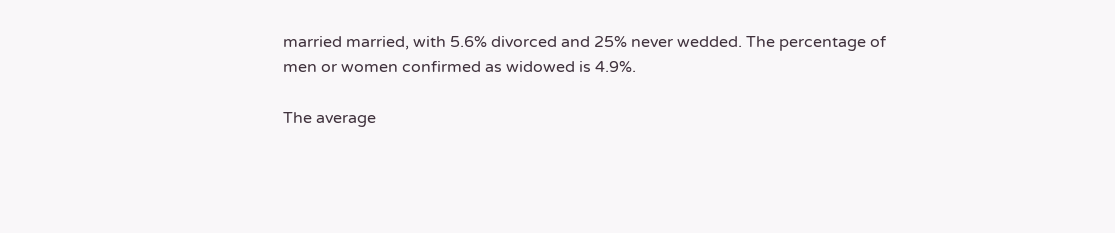married married, with 5.6% divorced and 25% never wedded. The percentage of men or women confirmed as widowed is 4.9%.

The average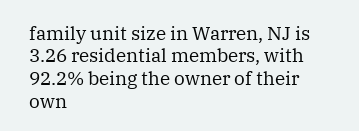family unit size in Warren, NJ is 3.26 residential members, with 92.2% being the owner of their own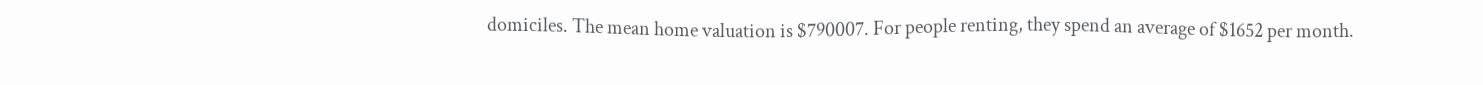domiciles. The mean home valuation is $790007. For people renting, they spend an average of $1652 per month.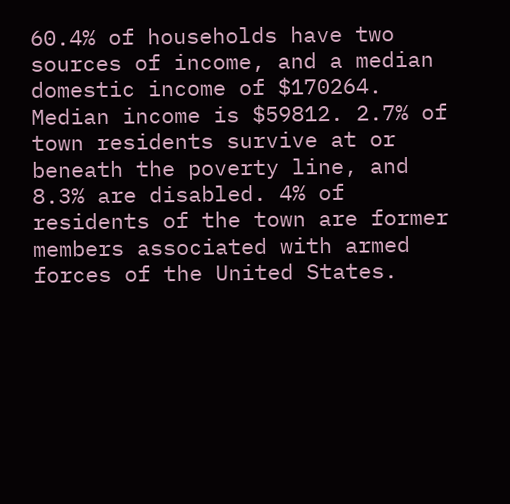60.4% of households have two sources of income, and a median domestic income of $170264. Median income is $59812. 2.7% of town residents survive at or beneath the poverty line, and 8.3% are disabled. 4% of residents of the town are former members associated with armed forces of the United States.